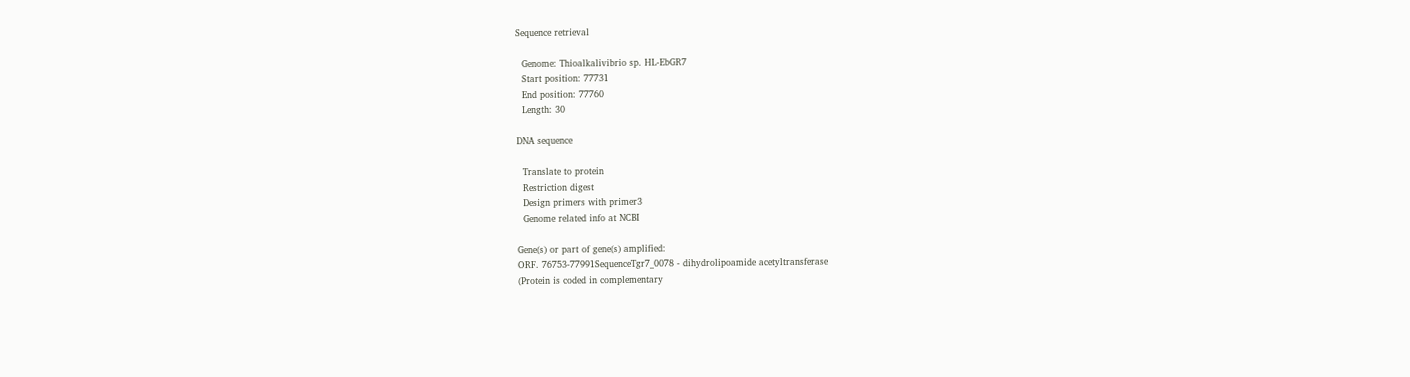Sequence retrieval

  Genome: Thioalkalivibrio sp. HL-EbGR7
  Start position: 77731
  End position: 77760
  Length: 30

DNA sequence

  Translate to protein
  Restriction digest
  Design primers with primer3
  Genome related info at NCBI

Gene(s) or part of gene(s) amplified:
ORF. 76753-77991SequenceTgr7_0078 - dihydrolipoamide acetyltransferase
(Protein is coded in complementary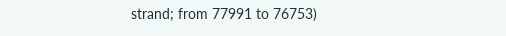strand; from 77991 to 76753)